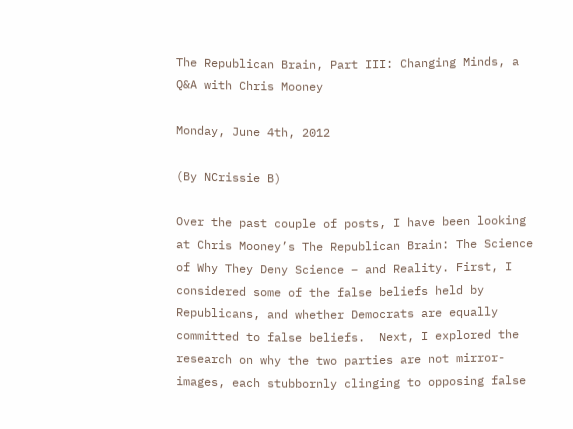The Republican Brain, Part III: Changing Minds, a Q&A with Chris Mooney

Monday, June 4th, 2012

(By NCrissie B)

Over the past couple of posts, I have been looking at Chris Mooney’s The Republican Brain: The Science of Why They Deny Science – and Reality. First, I considered some of the false beliefs held by Republicans, and whether Democrats are equally committed to false beliefs.  Next, I explored the research on why the two parties are not mirror-images, each stubbornly clinging to opposing false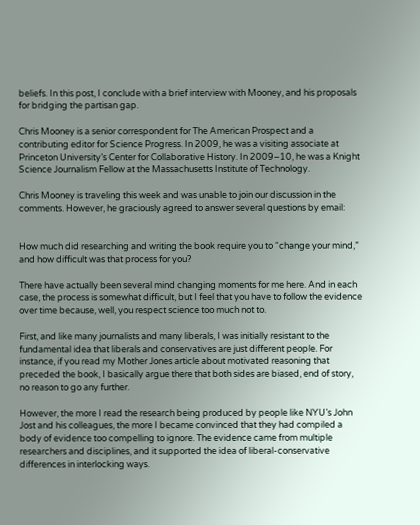beliefs. In this post, I conclude with a brief interview with Mooney, and his proposals for bridging the partisan gap.

Chris Mooney is a senior correspondent for The American Prospect and a contributing editor for Science Progress. In 2009, he was a visiting associate at Princeton University’s Center for Collaborative History. In 2009–10, he was a Knight Science Journalism Fellow at the Massachusetts Institute of Technology.

Chris Mooney is traveling this week and was unable to join our discussion in the comments. However, he graciously agreed to answer several questions by email:


How much did researching and writing the book require you to “change your mind,” and how difficult was that process for you?

There have actually been several mind changing moments for me here. And in each case, the process is somewhat difficult, but I feel that you have to follow the evidence over time because, well, you respect science too much not to.

First, and like many journalists and many liberals, I was initially resistant to the fundamental idea that liberals and conservatives are just different people. For instance, if you read my Mother Jones article about motivated reasoning that preceded the book, I basically argue there that both sides are biased, end of story, no reason to go any further.

However, the more I read the research being produced by people like NYU’s John Jost and his colleagues, the more I became convinced that they had compiled a body of evidence too compelling to ignore. The evidence came from multiple researchers and disciplines, and it supported the idea of liberal-conservative differences in interlocking ways.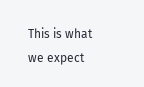This is what we expect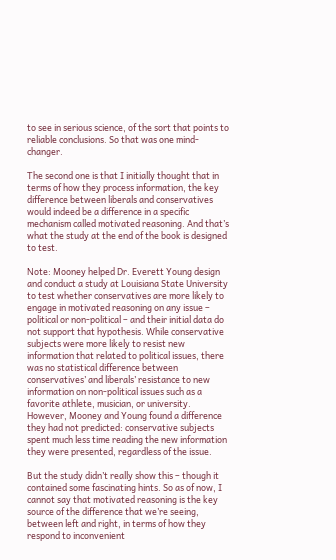to see in serious science, of the sort that points to reliable conclusions. So that was one mind-changer.

The second one is that I initially thought that in terms of how they process information, the key difference between liberals and conservatives would indeed be a difference in a specific mechanism called motivated reasoning. And that’s what the study at the end of the book is designed to test.

Note: Mooney helped Dr. Everett Young design and conduct a study at Louisiana State University to test whether conservatives are more likely to engage in motivated reasoning on any issue – political or non-political – and their initial data do not support that hypothesis. While conservative subjects were more likely to resist new information that related to political issues, there was no statistical difference between conservatives’ and liberals’ resistance to new information on non-political issues such as a favorite athlete, musician, or university. However, Mooney and Young found a difference they had not predicted: conservative subjects spent much less time reading the new information they were presented, regardless of the issue.

But the study didn’t really show this – though it contained some fascinating hints. So as of now, I cannot say that motivated reasoning is the key source of the difference that we’re seeing, between left and right, in terms of how they respond to inconvenient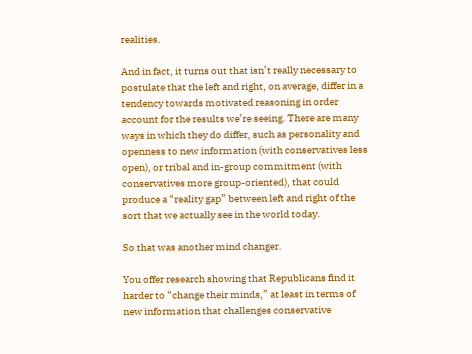realities.

And in fact, it turns out that isn’t really necessary to postulate that the left and right, on average, differ in a tendency towards motivated reasoning in order account for the results we’re seeing. There are many ways in which they do differ, such as personality and openness to new information (with conservatives less open), or tribal and in-group commitment (with conservatives more group-oriented), that could produce a “reality gap” between left and right of the sort that we actually see in the world today.

So that was another mind changer.

You offer research showing that Republicans find it harder to “change their minds,” at least in terms of new information that challenges conservative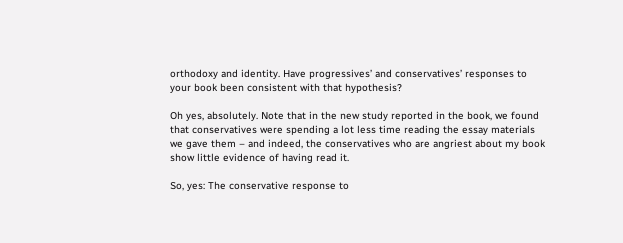orthodoxy and identity. Have progressives’ and conservatives’ responses to your book been consistent with that hypothesis?

Oh yes, absolutely. Note that in the new study reported in the book, we found that conservatives were spending a lot less time reading the essay materials we gave them – and indeed, the conservatives who are angriest about my book show little evidence of having read it.

So, yes: The conservative response to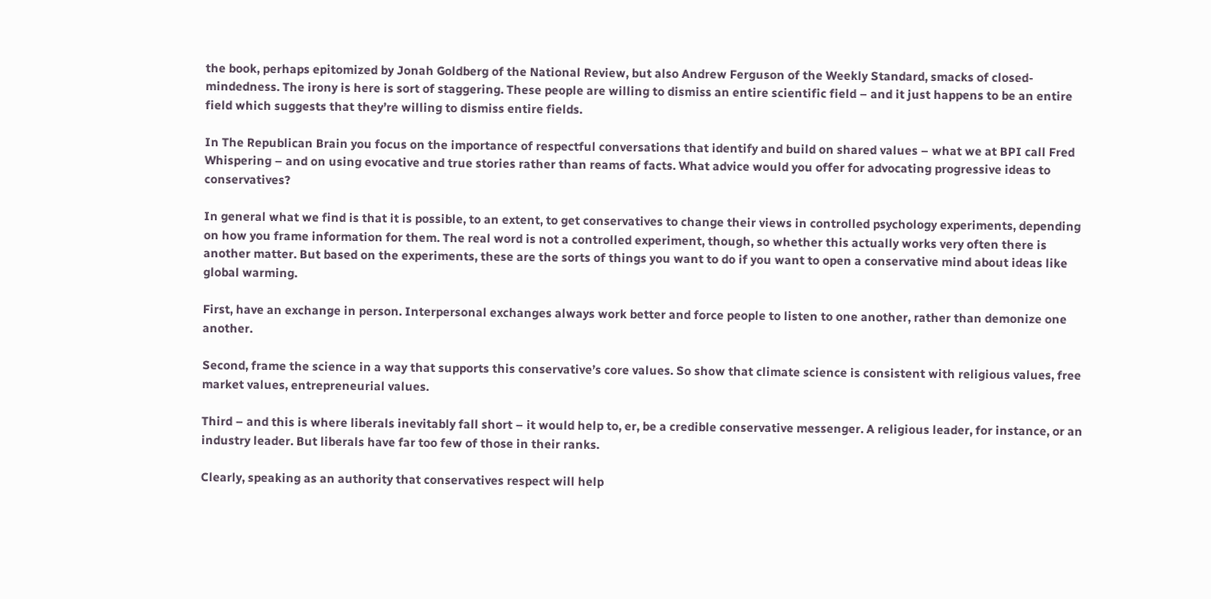the book, perhaps epitomized by Jonah Goldberg of the National Review, but also Andrew Ferguson of the Weekly Standard, smacks of closed-mindedness. The irony is here is sort of staggering. These people are willing to dismiss an entire scientific field – and it just happens to be an entire field which suggests that they’re willing to dismiss entire fields.

In The Republican Brain you focus on the importance of respectful conversations that identify and build on shared values – what we at BPI call Fred Whispering – and on using evocative and true stories rather than reams of facts. What advice would you offer for advocating progressive ideas to conservatives?

In general what we find is that it is possible, to an extent, to get conservatives to change their views in controlled psychology experiments, depending on how you frame information for them. The real word is not a controlled experiment, though, so whether this actually works very often there is another matter. But based on the experiments, these are the sorts of things you want to do if you want to open a conservative mind about ideas like global warming.

First, have an exchange in person. Interpersonal exchanges always work better and force people to listen to one another, rather than demonize one another.

Second, frame the science in a way that supports this conservative’s core values. So show that climate science is consistent with religious values, free market values, entrepreneurial values.

Third – and this is where liberals inevitably fall short – it would help to, er, be a credible conservative messenger. A religious leader, for instance, or an industry leader. But liberals have far too few of those in their ranks.

Clearly, speaking as an authority that conservatives respect will help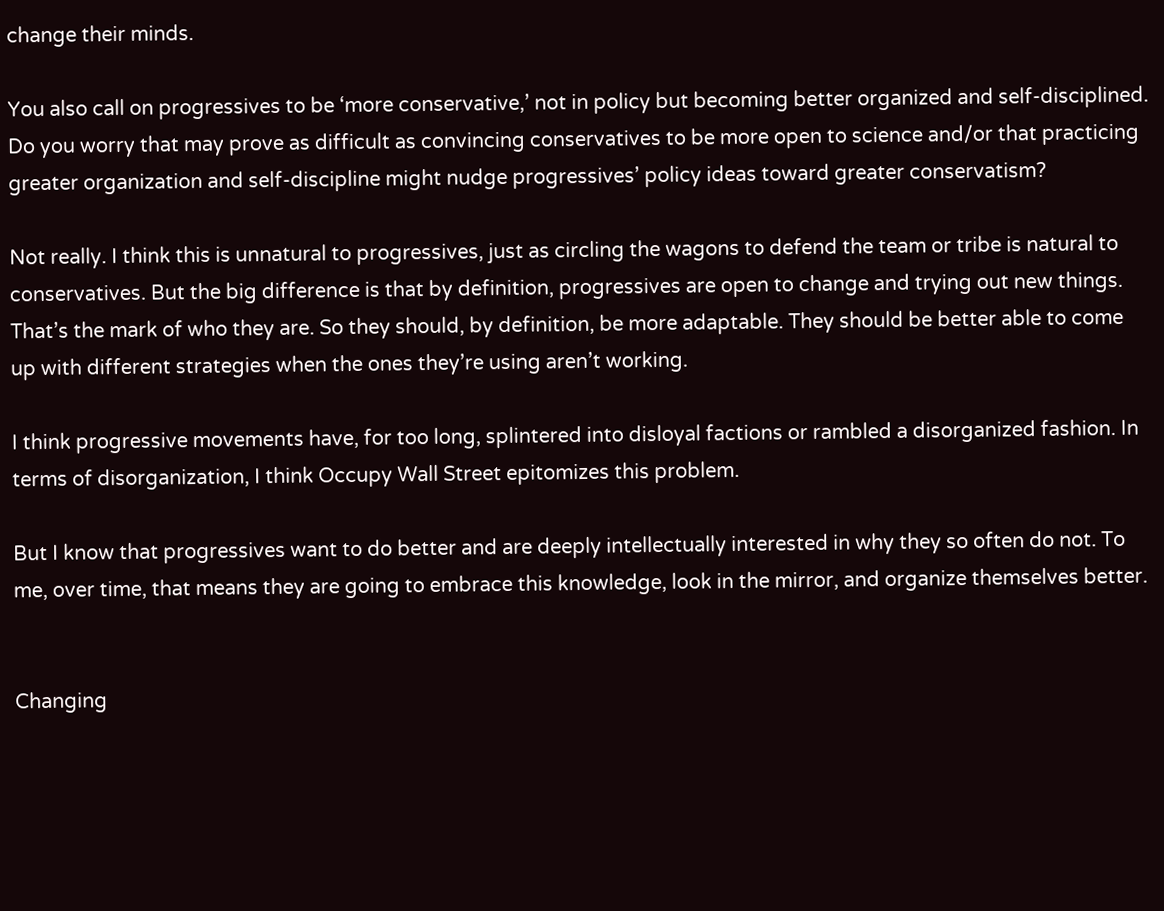change their minds.

You also call on progressives to be ‘more conservative,’ not in policy but becoming better organized and self-disciplined. Do you worry that may prove as difficult as convincing conservatives to be more open to science and/or that practicing greater organization and self-discipline might nudge progressives’ policy ideas toward greater conservatism?

Not really. I think this is unnatural to progressives, just as circling the wagons to defend the team or tribe is natural to conservatives. But the big difference is that by definition, progressives are open to change and trying out new things. That’s the mark of who they are. So they should, by definition, be more adaptable. They should be better able to come up with different strategies when the ones they’re using aren’t working.

I think progressive movements have, for too long, splintered into disloyal factions or rambled a disorganized fashion. In terms of disorganization, I think Occupy Wall Street epitomizes this problem.

But I know that progressives want to do better and are deeply intellectually interested in why they so often do not. To me, over time, that means they are going to embrace this knowledge, look in the mirror, and organize themselves better.


Changing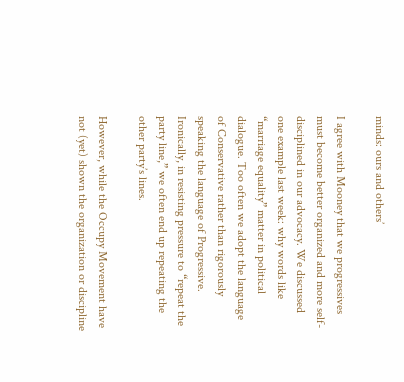minds: ours and others’

I agree with Mooney that we progressives must become better organized and more self-disciplined in our advocacy. We discussed one example last week: why words like “marriage equality” matter in political dialogue. Too often we adopt the language of Conservative rather than rigorously speaking the language of Progressive. Ironically, in resisting pressure to “repeat the party line,” we often end up repeating the other party’s lines.

However, while the Occupy Movement have not (yet) shown the organization or discipline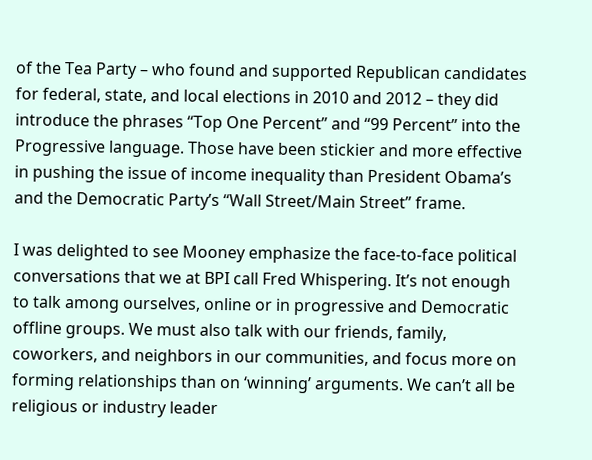of the Tea Party – who found and supported Republican candidates for federal, state, and local elections in 2010 and 2012 – they did introduce the phrases “Top One Percent” and “99 Percent” into the Progressive language. Those have been stickier and more effective in pushing the issue of income inequality than President Obama’s and the Democratic Party’s “Wall Street/Main Street” frame.

I was delighted to see Mooney emphasize the face-to-face political conversations that we at BPI call Fred Whispering. It’s not enough to talk among ourselves, online or in progressive and Democratic offline groups. We must also talk with our friends, family, coworkers, and neighbors in our communities, and focus more on forming relationships than on ‘winning’ arguments. We can’t all be religious or industry leader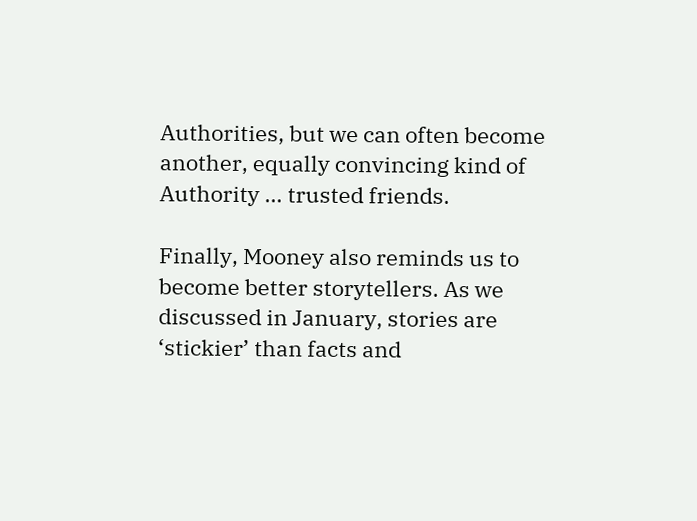Authorities, but we can often become another, equally convincing kind of Authority … trusted friends.

Finally, Mooney also reminds us to become better storytellers. As we discussed in January, stories are ‘stickier’ than facts and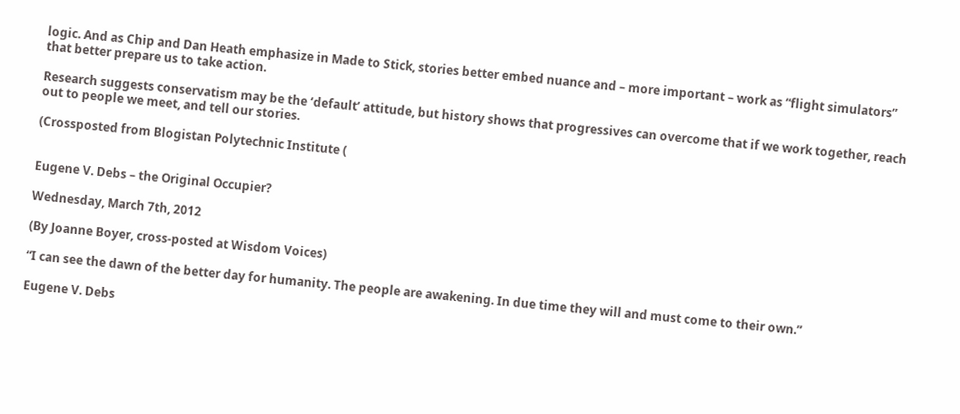logic. And as Chip and Dan Heath emphasize in Made to Stick, stories better embed nuance and – more important – work as “flight simulators” that better prepare us to take action.

Research suggests conservatism may be the ‘default’ attitude, but history shows that progressives can overcome that if we work together, reach out to people we meet, and tell our stories.

(Crossposted from Blogistan Polytechnic Institute (


Eugene V. Debs – the Original Occupier?

Wednesday, March 7th, 2012

(By Joanne Boyer, cross-posted at Wisdom Voices)

“I can see the dawn of the better day for humanity. The people are awakening. In due time they will and must come to their own.”

Eugene V. Debs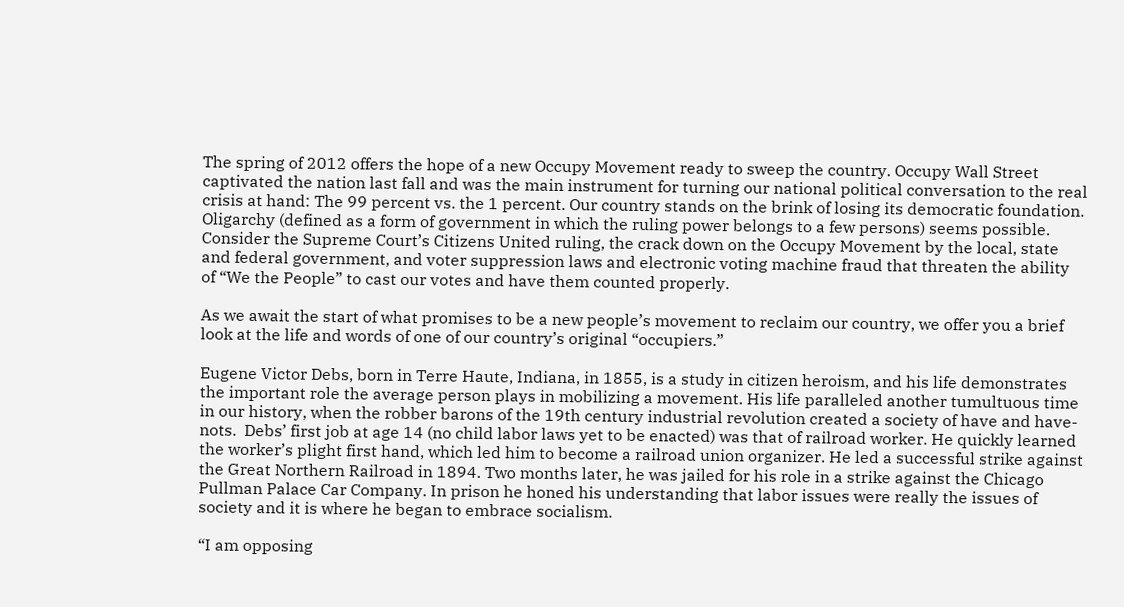The spring of 2012 offers the hope of a new Occupy Movement ready to sweep the country. Occupy Wall Street captivated the nation last fall and was the main instrument for turning our national political conversation to the real crisis at hand: The 99 percent vs. the 1 percent. Our country stands on the brink of losing its democratic foundation.  Oligarchy (defined as a form of government in which the ruling power belongs to a few persons) seems possible. Consider the Supreme Court’s Citizens United ruling, the crack down on the Occupy Movement by the local, state and federal government, and voter suppression laws and electronic voting machine fraud that threaten the ability of “We the People” to cast our votes and have them counted properly.

As we await the start of what promises to be a new people’s movement to reclaim our country, we offer you a brief look at the life and words of one of our country’s original “occupiers.”

Eugene Victor Debs, born in Terre Haute, Indiana, in 1855, is a study in citizen heroism, and his life demonstrates the important role the average person plays in mobilizing a movement. His life paralleled another tumultuous time in our history, when the robber barons of the 19th century industrial revolution created a society of have and have-nots.  Debs’ first job at age 14 (no child labor laws yet to be enacted) was that of railroad worker. He quickly learned the worker’s plight first hand, which led him to become a railroad union organizer. He led a successful strike against the Great Northern Railroad in 1894. Two months later, he was jailed for his role in a strike against the Chicago Pullman Palace Car Company. In prison he honed his understanding that labor issues were really the issues of society and it is where he began to embrace socialism.

“I am opposing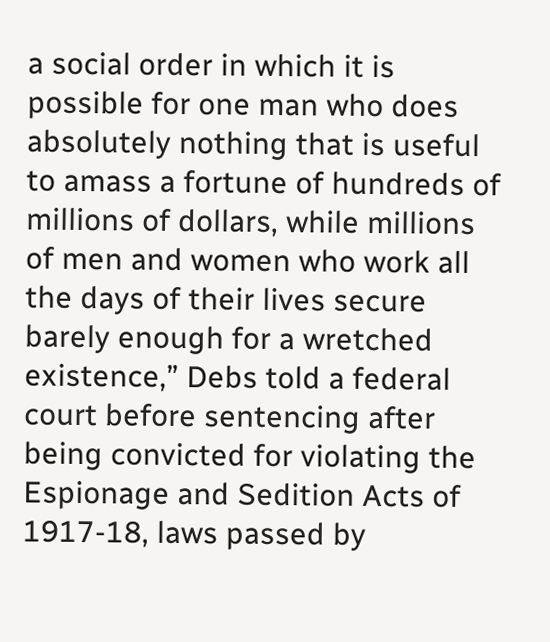a social order in which it is possible for one man who does absolutely nothing that is useful to amass a fortune of hundreds of millions of dollars, while millions of men and women who work all the days of their lives secure barely enough for a wretched existence,” Debs told a federal court before sentencing after being convicted for violating the Espionage and Sedition Acts of 1917-18, laws passed by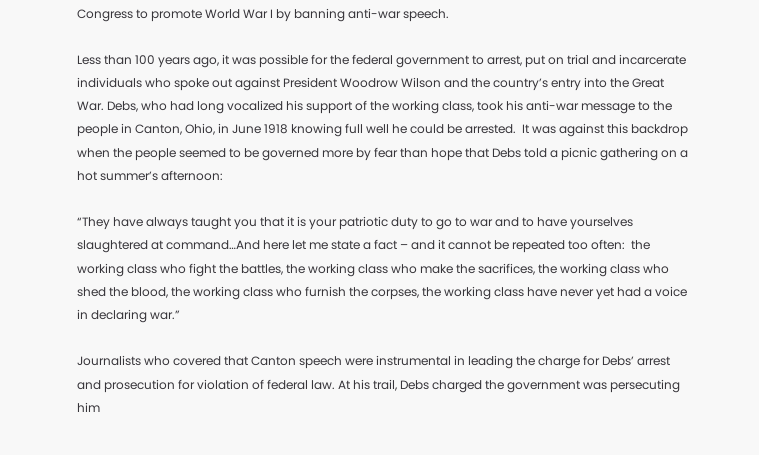Congress to promote World War I by banning anti-war speech.

Less than 100 years ago, it was possible for the federal government to arrest, put on trial and incarcerate individuals who spoke out against President Woodrow Wilson and the country’s entry into the Great War. Debs, who had long vocalized his support of the working class, took his anti-war message to the people in Canton, Ohio, in June 1918 knowing full well he could be arrested.  It was against this backdrop when the people seemed to be governed more by fear than hope that Debs told a picnic gathering on a hot summer’s afternoon:

“They have always taught you that it is your patriotic duty to go to war and to have yourselves slaughtered at command…And here let me state a fact – and it cannot be repeated too often:  the working class who fight the battles, the working class who make the sacrifices, the working class who shed the blood, the working class who furnish the corpses, the working class have never yet had a voice in declaring war.”

Journalists who covered that Canton speech were instrumental in leading the charge for Debs’ arrest and prosecution for violation of federal law. At his trail, Debs charged the government was persecuting him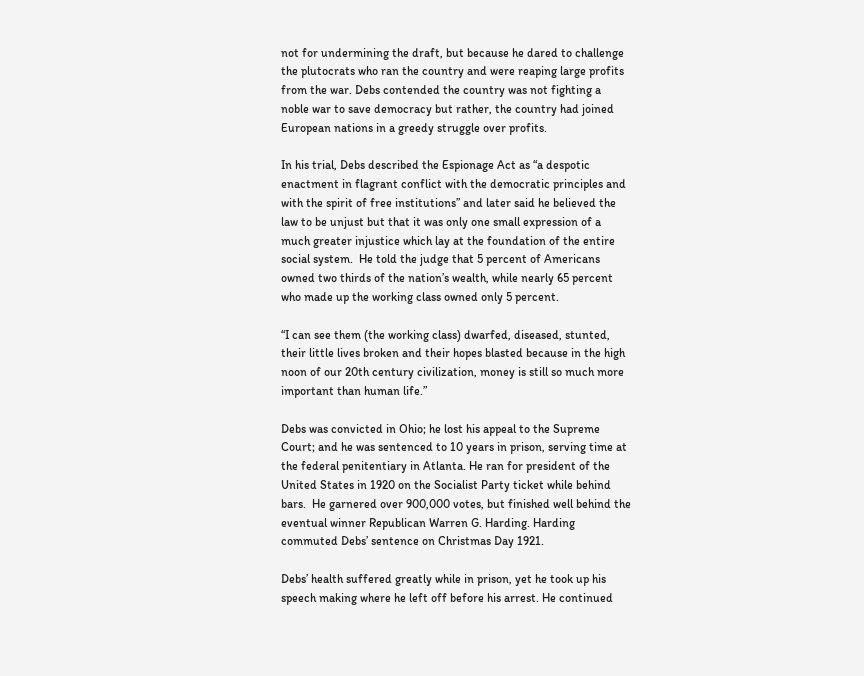not for undermining the draft, but because he dared to challenge the plutocrats who ran the country and were reaping large profits from the war. Debs contended the country was not fighting a noble war to save democracy but rather, the country had joined European nations in a greedy struggle over profits.

In his trial, Debs described the Espionage Act as “a despotic enactment in flagrant conflict with the democratic principles and with the spirit of free institutions” and later said he believed the law to be unjust but that it was only one small expression of a much greater injustice which lay at the foundation of the entire social system.  He told the judge that 5 percent of Americans owned two thirds of the nation’s wealth, while nearly 65 percent who made up the working class owned only 5 percent.

“I can see them (the working class) dwarfed, diseased, stunted, their little lives broken and their hopes blasted because in the high noon of our 20th century civilization, money is still so much more important than human life.”

Debs was convicted in Ohio; he lost his appeal to the Supreme Court; and he was sentenced to 10 years in prison, serving time at the federal penitentiary in Atlanta. He ran for president of the United States in 1920 on the Socialist Party ticket while behind bars.  He garnered over 900,000 votes, but finished well behind the eventual winner Republican Warren G. Harding. Harding commuted Debs’ sentence on Christmas Day 1921.

Debs’ health suffered greatly while in prison, yet he took up his speech making where he left off before his arrest. He continued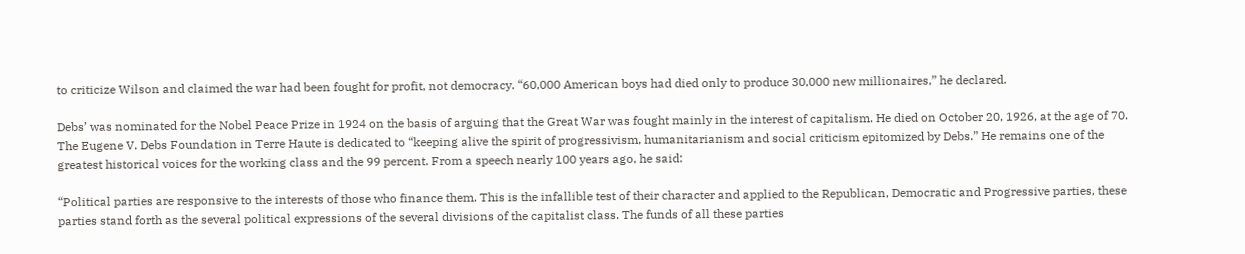to criticize Wilson and claimed the war had been fought for profit, not democracy. “60,000 American boys had died only to produce 30,000 new millionaires,” he declared.

Debs’ was nominated for the Nobel Peace Prize in 1924 on the basis of arguing that the Great War was fought mainly in the interest of capitalism. He died on October 20, 1926, at the age of 70.  The Eugene V. Debs Foundation in Terre Haute is dedicated to “keeping alive the spirit of progressivism, humanitarianism and social criticism epitomized by Debs.” He remains one of the greatest historical voices for the working class and the 99 percent. From a speech nearly 100 years ago, he said:

“Political parties are responsive to the interests of those who finance them. This is the infallible test of their character and applied to the Republican, Democratic and Progressive parties, these parties stand forth as the several political expressions of the several divisions of the capitalist class. The funds of all these parties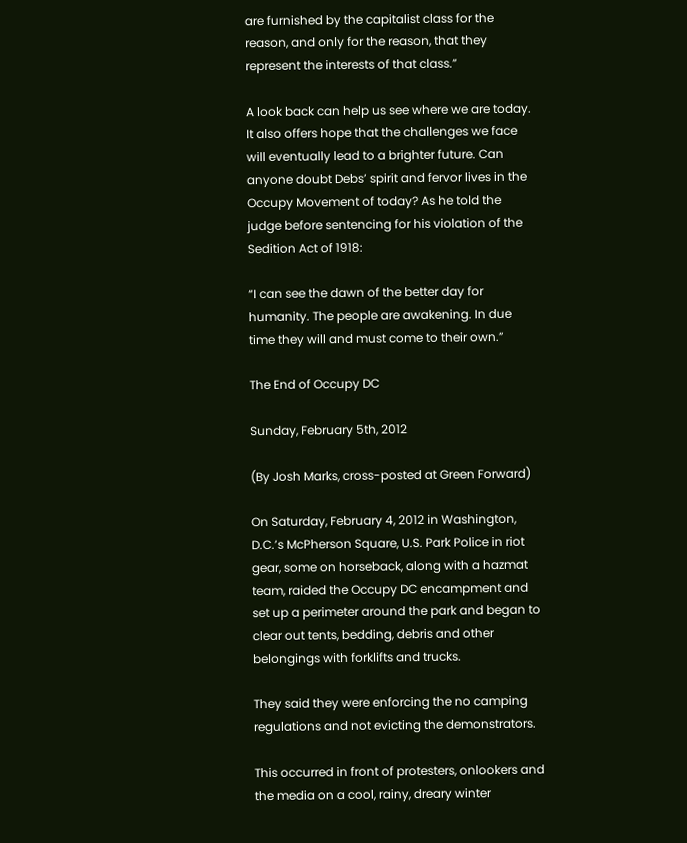are furnished by the capitalist class for the reason, and only for the reason, that they represent the interests of that class.”

A look back can help us see where we are today. It also offers hope that the challenges we face will eventually lead to a brighter future. Can anyone doubt Debs’ spirit and fervor lives in the Occupy Movement of today? As he told the judge before sentencing for his violation of the Sedition Act of 1918:

“I can see the dawn of the better day for humanity. The people are awakening. In due time they will and must come to their own.”

The End of Occupy DC

Sunday, February 5th, 2012

(By Josh Marks, cross-posted at Green Forward)

On Saturday, February 4, 2012 in Washington, D.C.’s McPherson Square, U.S. Park Police in riot gear, some on horseback, along with a hazmat team, raided the Occupy DC encampment and set up a perimeter around the park and began to clear out tents, bedding, debris and other belongings with forklifts and trucks.

They said they were enforcing the no camping regulations and not evicting the demonstrators.

This occurred in front of protesters, onlookers and the media on a cool, rainy, dreary winter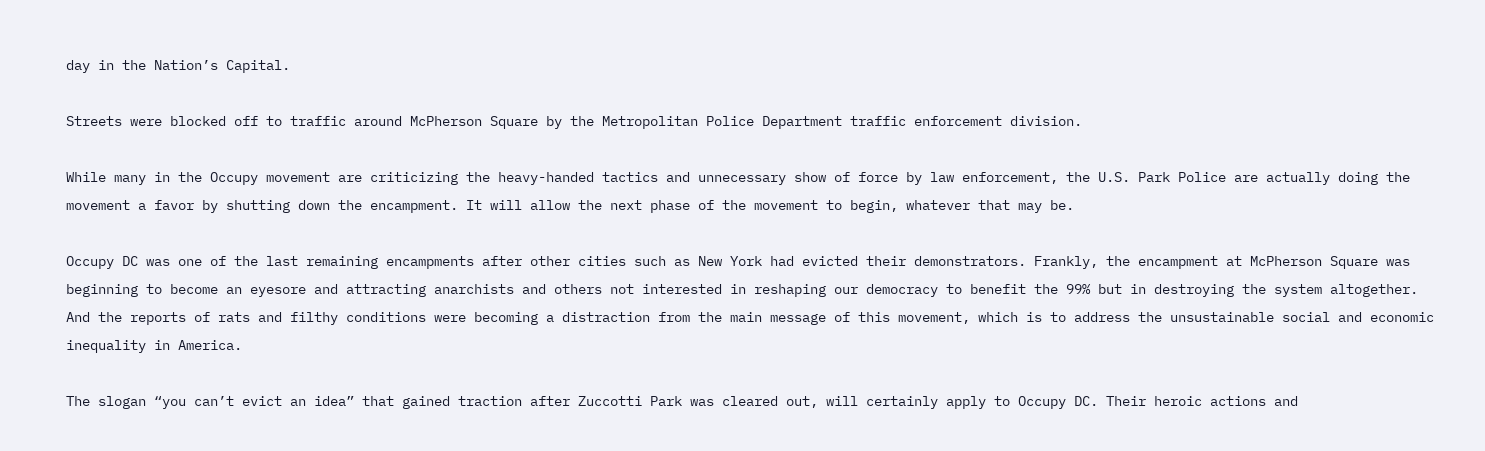day in the Nation’s Capital.

Streets were blocked off to traffic around McPherson Square by the Metropolitan Police Department traffic enforcement division.

While many in the Occupy movement are criticizing the heavy-handed tactics and unnecessary show of force by law enforcement, the U.S. Park Police are actually doing the movement a favor by shutting down the encampment. It will allow the next phase of the movement to begin, whatever that may be.

Occupy DC was one of the last remaining encampments after other cities such as New York had evicted their demonstrators. Frankly, the encampment at McPherson Square was beginning to become an eyesore and attracting anarchists and others not interested in reshaping our democracy to benefit the 99% but in destroying the system altogether. And the reports of rats and filthy conditions were becoming a distraction from the main message of this movement, which is to address the unsustainable social and economic inequality in America.

The slogan “you can’t evict an idea” that gained traction after Zuccotti Park was cleared out, will certainly apply to Occupy DC. Their heroic actions and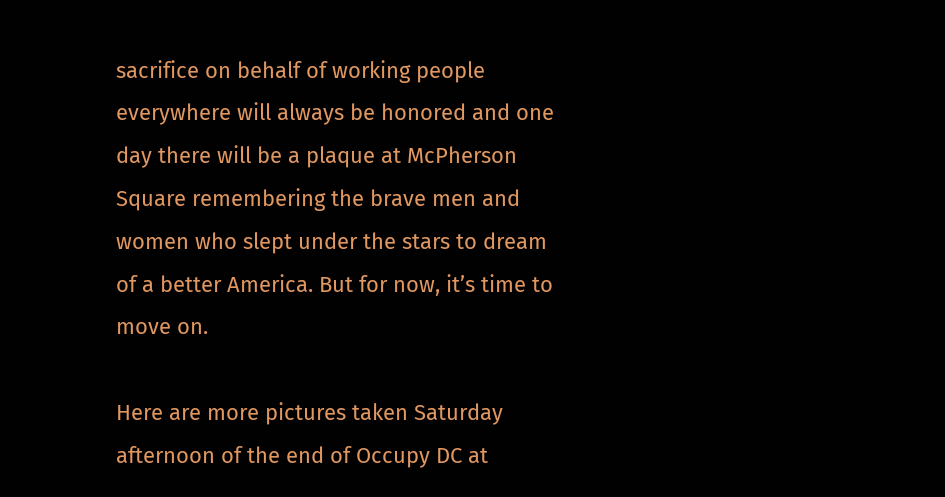sacrifice on behalf of working people everywhere will always be honored and one day there will be a plaque at McPherson Square remembering the brave men and women who slept under the stars to dream of a better America. But for now, it’s time to move on.

Here are more pictures taken Saturday afternoon of the end of Occupy DC at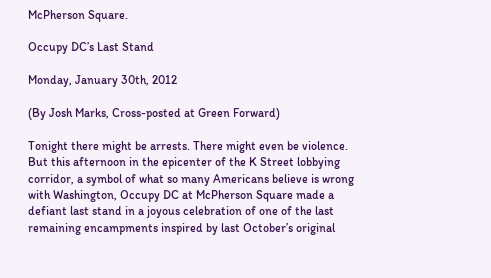McPherson Square.

Occupy DC’s Last Stand

Monday, January 30th, 2012

(By Josh Marks, Cross-posted at Green Forward)

Tonight there might be arrests. There might even be violence. But this afternoon in the epicenter of the K Street lobbying corridor, a symbol of what so many Americans believe is wrong with Washington, Occupy DC at McPherson Square made a defiant last stand in a joyous celebration of one of the last remaining encampments inspired by last October’s original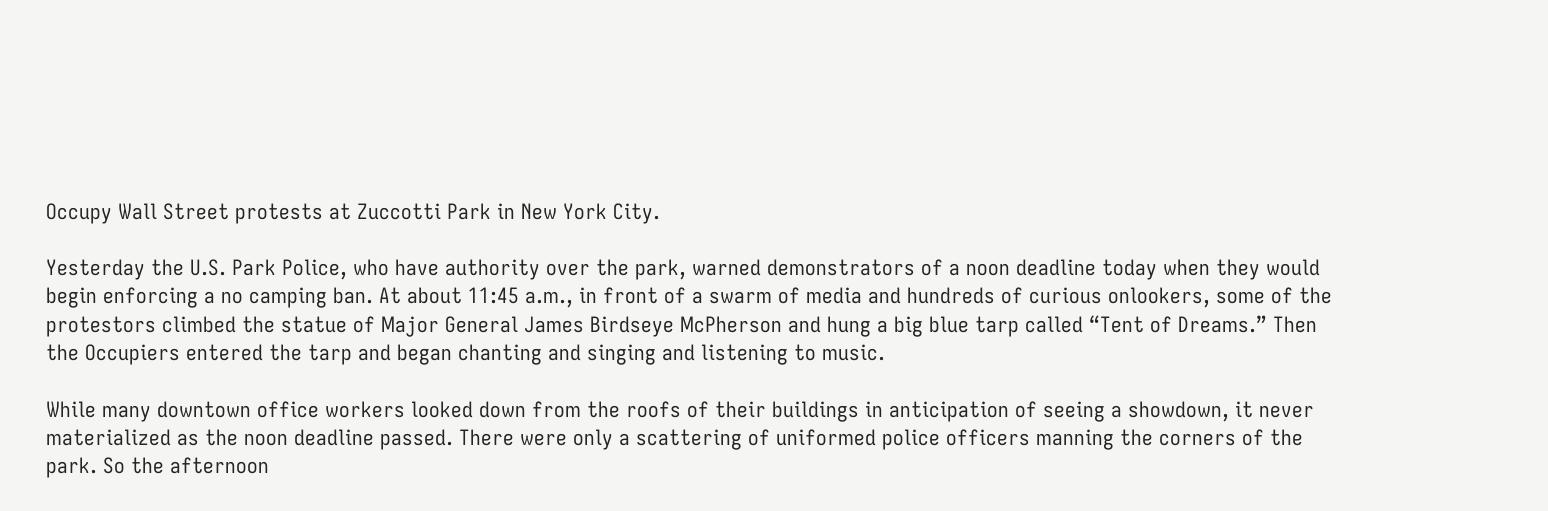Occupy Wall Street protests at Zuccotti Park in New York City.

Yesterday the U.S. Park Police, who have authority over the park, warned demonstrators of a noon deadline today when they would begin enforcing a no camping ban. At about 11:45 a.m., in front of a swarm of media and hundreds of curious onlookers, some of the protestors climbed the statue of Major General James Birdseye McPherson and hung a big blue tarp called “Tent of Dreams.” Then the Occupiers entered the tarp and began chanting and singing and listening to music.

While many downtown office workers looked down from the roofs of their buildings in anticipation of seeing a showdown, it never materialized as the noon deadline passed. There were only a scattering of uniformed police officers manning the corners of the park. So the afternoon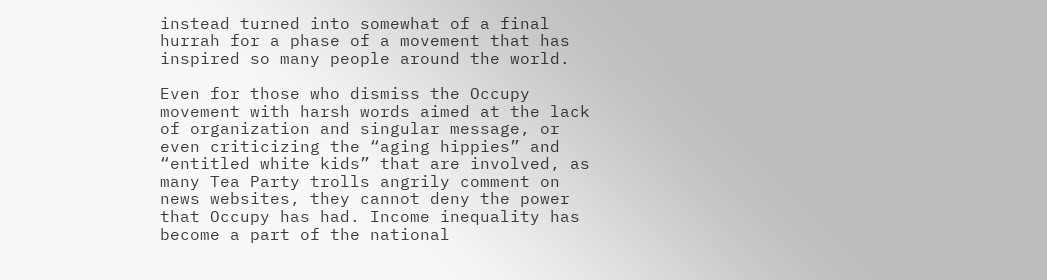instead turned into somewhat of a final hurrah for a phase of a movement that has inspired so many people around the world.

Even for those who dismiss the Occupy movement with harsh words aimed at the lack of organization and singular message, or even criticizing the “aging hippies” and “entitled white kids” that are involved, as many Tea Party trolls angrily comment on news websites, they cannot deny the power that Occupy has had. Income inequality has become a part of the national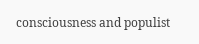consciousness and populist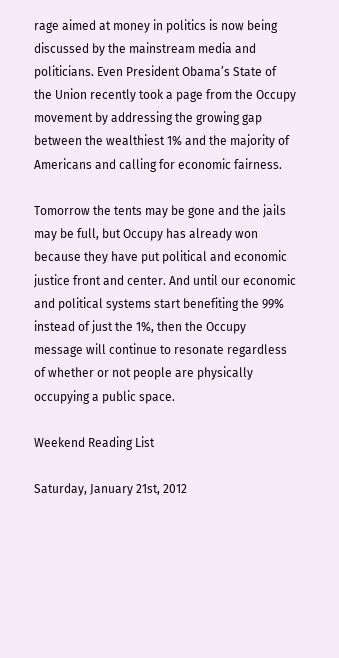rage aimed at money in politics is now being discussed by the mainstream media and politicians. Even President Obama’s State of the Union recently took a page from the Occupy movement by addressing the growing gap between the wealthiest 1% and the majority of Americans and calling for economic fairness.

Tomorrow the tents may be gone and the jails may be full, but Occupy has already won because they have put political and economic justice front and center. And until our economic and political systems start benefiting the 99% instead of just the 1%, then the Occupy message will continue to resonate regardless of whether or not people are physically occupying a public space.

Weekend Reading List

Saturday, January 21st, 2012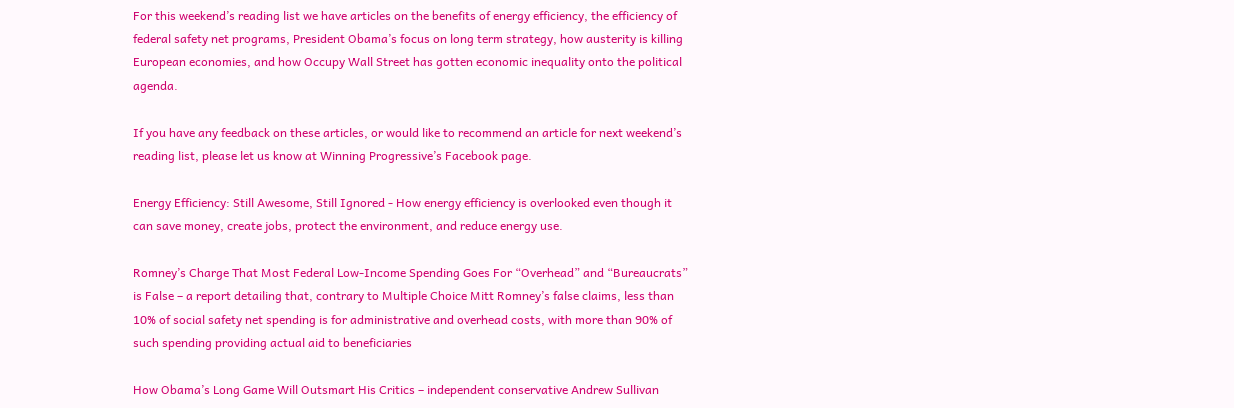For this weekend’s reading list we have articles on the benefits of energy efficiency, the efficiency of federal safety net programs, President Obama’s focus on long term strategy, how austerity is killing European economies, and how Occupy Wall Street has gotten economic inequality onto the political agenda.

If you have any feedback on these articles, or would like to recommend an article for next weekend’s reading list, please let us know at Winning Progressive’s Facebook page.

Energy Efficiency: Still Awesome, Still Ignored - How energy efficiency is overlooked even though it can save money, create jobs, protect the environment, and reduce energy use.

Romney’s Charge That Most Federal Low-Income Spending Goes For “Overhead” and “Bureaucrats” is False – a report detailing that, contrary to Multiple Choice Mitt Romney’s false claims, less than 10% of social safety net spending is for administrative and overhead costs, with more than 90% of such spending providing actual aid to beneficiaries

How Obama’s Long Game Will Outsmart His Critics – independent conservative Andrew Sullivan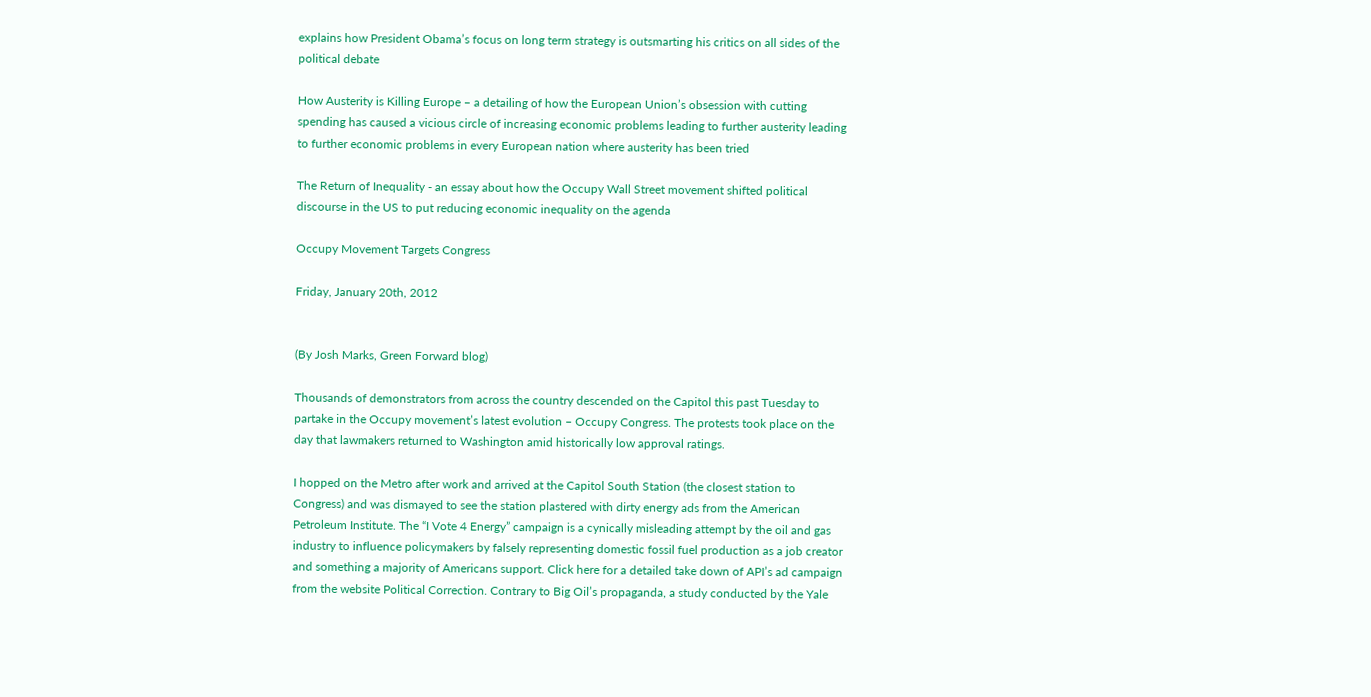explains how President Obama’s focus on long term strategy is outsmarting his critics on all sides of the political debate

How Austerity is Killing Europe – a detailing of how the European Union’s obsession with cutting spending has caused a vicious circle of increasing economic problems leading to further austerity leading to further economic problems in every European nation where austerity has been tried

The Return of Inequality - an essay about how the Occupy Wall Street movement shifted political discourse in the US to put reducing economic inequality on the agenda

Occupy Movement Targets Congress

Friday, January 20th, 2012


(By Josh Marks, Green Forward blog)

Thousands of demonstrators from across the country descended on the Capitol this past Tuesday to partake in the Occupy movement’s latest evolution – Occupy Congress. The protests took place on the day that lawmakers returned to Washington amid historically low approval ratings.

I hopped on the Metro after work and arrived at the Capitol South Station (the closest station to Congress) and was dismayed to see the station plastered with dirty energy ads from the American Petroleum Institute. The “I Vote 4 Energy” campaign is a cynically misleading attempt by the oil and gas industry to influence policymakers by falsely representing domestic fossil fuel production as a job creator and something a majority of Americans support. Click here for a detailed take down of API’s ad campaign from the website Political Correction. Contrary to Big Oil’s propaganda, a study conducted by the Yale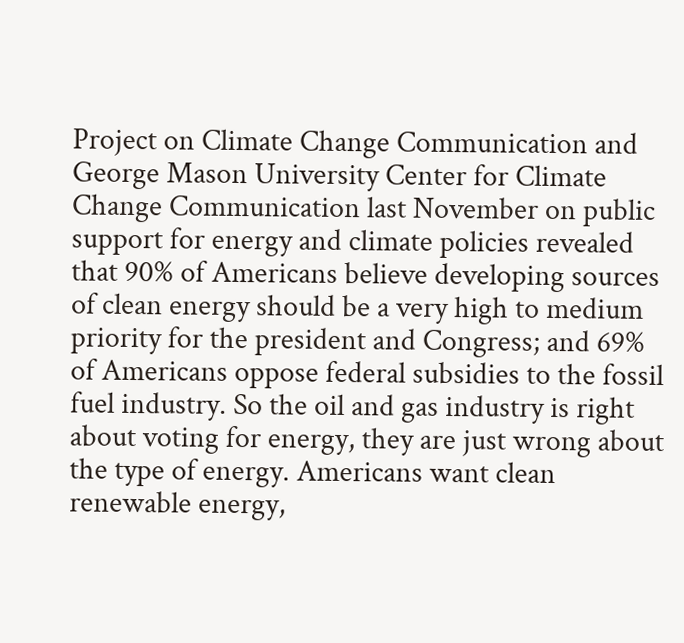Project on Climate Change Communication and George Mason University Center for Climate Change Communication last November on public support for energy and climate policies revealed that 90% of Americans believe developing sources of clean energy should be a very high to medium priority for the president and Congress; and 69% of Americans oppose federal subsidies to the fossil fuel industry. So the oil and gas industry is right about voting for energy, they are just wrong about the type of energy. Americans want clean renewable energy,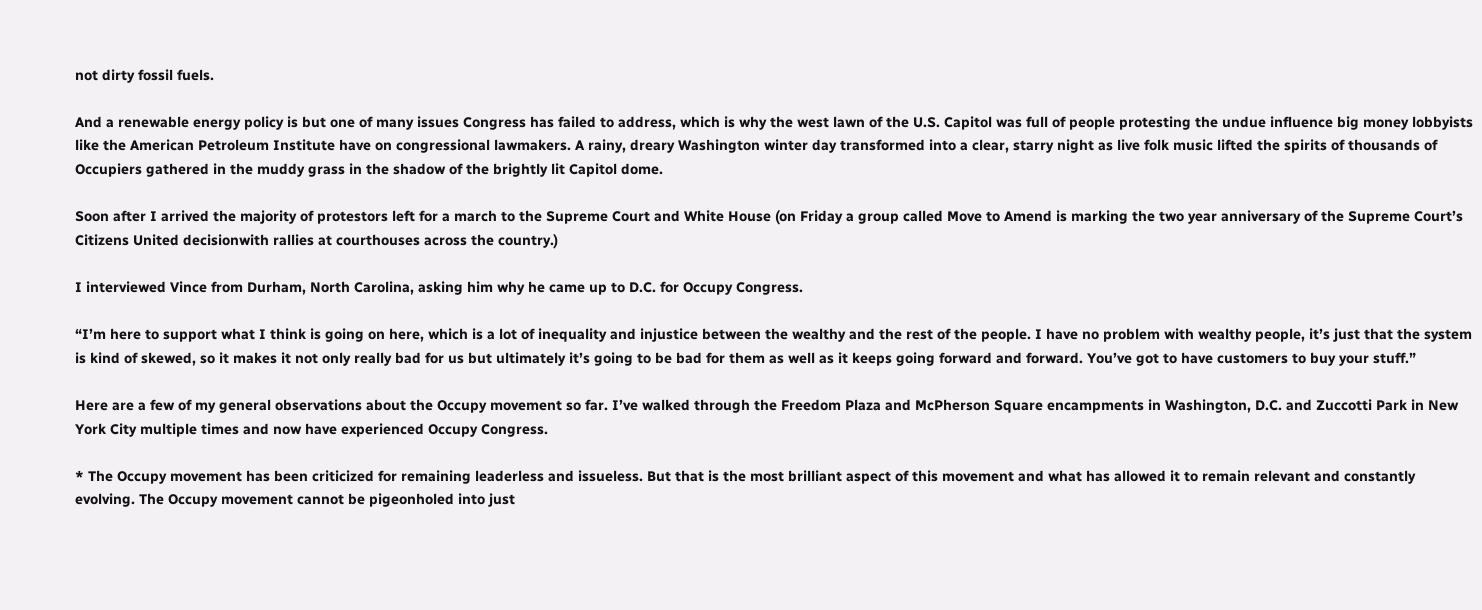not dirty fossil fuels.

And a renewable energy policy is but one of many issues Congress has failed to address, which is why the west lawn of the U.S. Capitol was full of people protesting the undue influence big money lobbyists like the American Petroleum Institute have on congressional lawmakers. A rainy, dreary Washington winter day transformed into a clear, starry night as live folk music lifted the spirits of thousands of Occupiers gathered in the muddy grass in the shadow of the brightly lit Capitol dome.

Soon after I arrived the majority of protestors left for a march to the Supreme Court and White House (on Friday a group called Move to Amend is marking the two year anniversary of the Supreme Court’s Citizens United decisionwith rallies at courthouses across the country.)

I interviewed Vince from Durham, North Carolina, asking him why he came up to D.C. for Occupy Congress.

“I’m here to support what I think is going on here, which is a lot of inequality and injustice between the wealthy and the rest of the people. I have no problem with wealthy people, it’s just that the system is kind of skewed, so it makes it not only really bad for us but ultimately it’s going to be bad for them as well as it keeps going forward and forward. You’ve got to have customers to buy your stuff.”

Here are a few of my general observations about the Occupy movement so far. I’ve walked through the Freedom Plaza and McPherson Square encampments in Washington, D.C. and Zuccotti Park in New York City multiple times and now have experienced Occupy Congress.

* The Occupy movement has been criticized for remaining leaderless and issueless. But that is the most brilliant aspect of this movement and what has allowed it to remain relevant and constantly evolving. The Occupy movement cannot be pigeonholed into just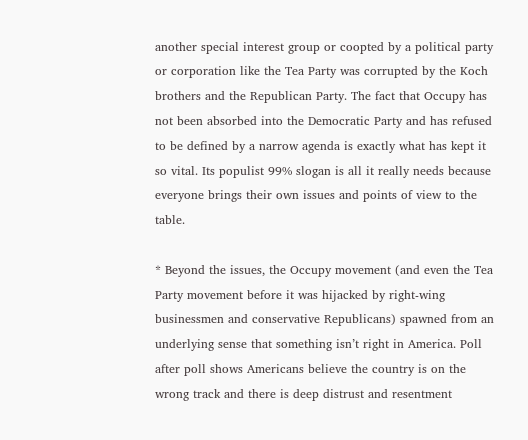another special interest group or coopted by a political party or corporation like the Tea Party was corrupted by the Koch brothers and the Republican Party. The fact that Occupy has not been absorbed into the Democratic Party and has refused to be defined by a narrow agenda is exactly what has kept it so vital. Its populist 99% slogan is all it really needs because everyone brings their own issues and points of view to the table.

* Beyond the issues, the Occupy movement (and even the Tea Party movement before it was hijacked by right-wing businessmen and conservative Republicans) spawned from an underlying sense that something isn’t right in America. Poll after poll shows Americans believe the country is on the wrong track and there is deep distrust and resentment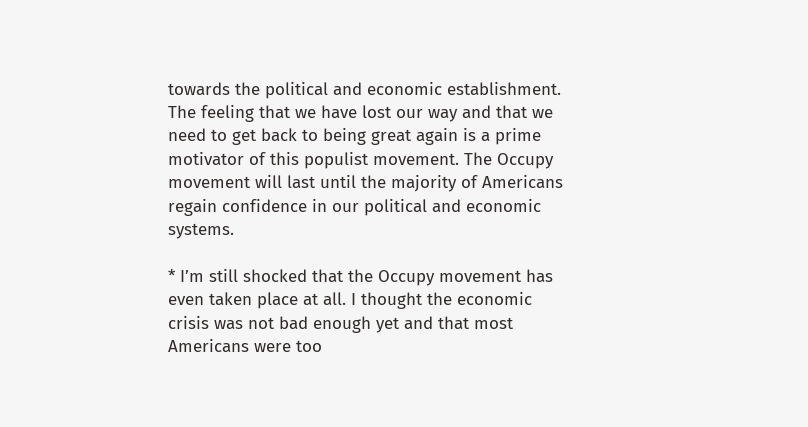towards the political and economic establishment. The feeling that we have lost our way and that we need to get back to being great again is a prime motivator of this populist movement. The Occupy movement will last until the majority of Americans regain confidence in our political and economic systems.

* I’m still shocked that the Occupy movement has even taken place at all. I thought the economic crisis was not bad enough yet and that most Americans were too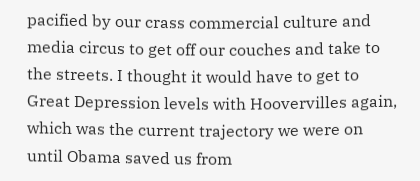pacified by our crass commercial culture and media circus to get off our couches and take to the streets. I thought it would have to get to Great Depression levels with Hoovervilles again, which was the current trajectory we were on until Obama saved us from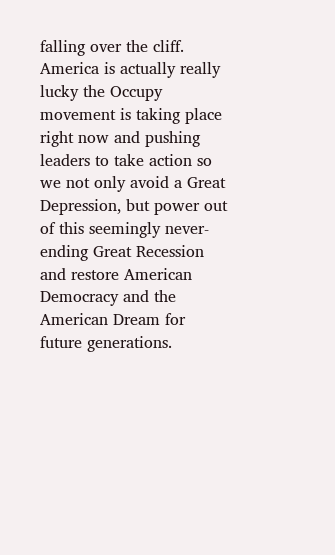falling over the cliff. America is actually really lucky the Occupy movement is taking place right now and pushing leaders to take action so we not only avoid a Great Depression, but power out of this seemingly never-ending Great Recession and restore American Democracy and the American Dream for future generations.